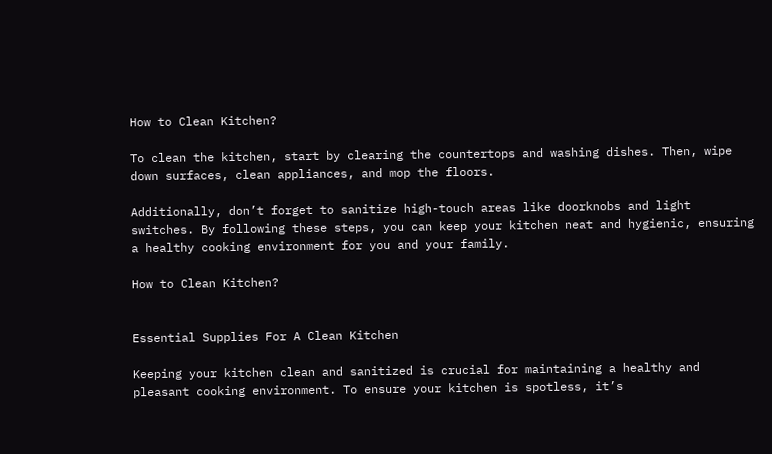How to Clean Kitchen?

To clean the kitchen, start by clearing the countertops and washing dishes. Then, wipe down surfaces, clean appliances, and mop the floors.

Additionally, don’t forget to sanitize high-touch areas like doorknobs and light switches. By following these steps, you can keep your kitchen neat and hygienic, ensuring a healthy cooking environment for you and your family.

How to Clean Kitchen?


Essential Supplies For A Clean Kitchen

Keeping your kitchen clean and sanitized is crucial for maintaining a healthy and pleasant cooking environment. To ensure your kitchen is spotless, it’s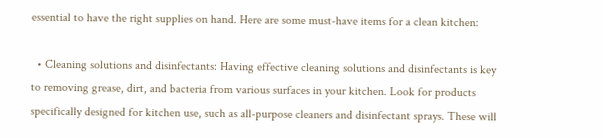essential to have the right supplies on hand. Here are some must-have items for a clean kitchen:

  • Cleaning solutions and disinfectants: Having effective cleaning solutions and disinfectants is key to removing grease, dirt, and bacteria from various surfaces in your kitchen. Look for products specifically designed for kitchen use, such as all-purpose cleaners and disinfectant sprays. These will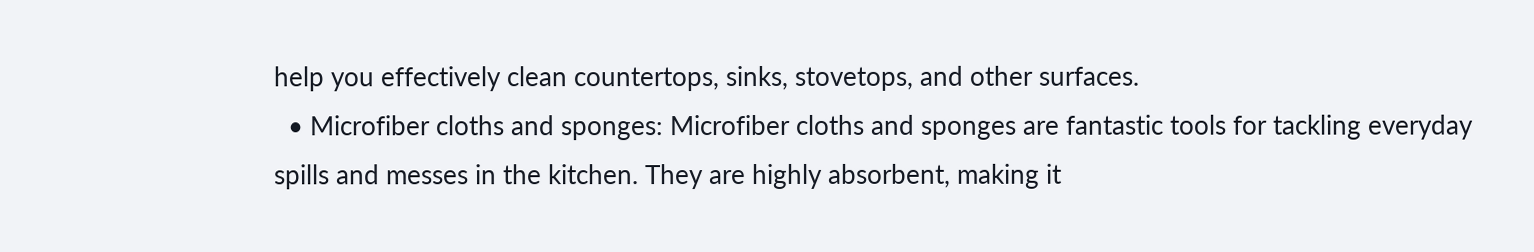help you effectively clean countertops, sinks, stovetops, and other surfaces.
  • Microfiber cloths and sponges: Microfiber cloths and sponges are fantastic tools for tackling everyday spills and messes in the kitchen. They are highly absorbent, making it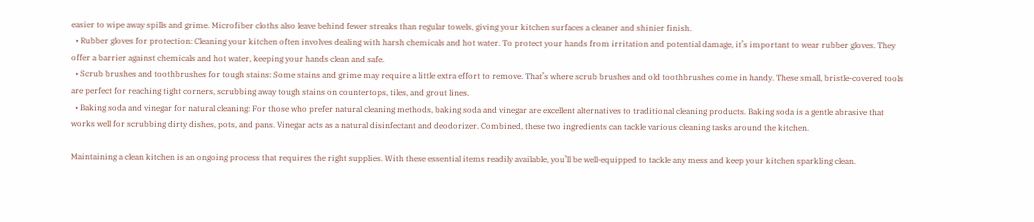easier to wipe away spills and grime. Microfiber cloths also leave behind fewer streaks than regular towels, giving your kitchen surfaces a cleaner and shinier finish.
  • Rubber gloves for protection: Cleaning your kitchen often involves dealing with harsh chemicals and hot water. To protect your hands from irritation and potential damage, it’s important to wear rubber gloves. They offer a barrier against chemicals and hot water, keeping your hands clean and safe.
  • Scrub brushes and toothbrushes for tough stains: Some stains and grime may require a little extra effort to remove. That’s where scrub brushes and old toothbrushes come in handy. These small, bristle-covered tools are perfect for reaching tight corners, scrubbing away tough stains on countertops, tiles, and grout lines.
  • Baking soda and vinegar for natural cleaning: For those who prefer natural cleaning methods, baking soda and vinegar are excellent alternatives to traditional cleaning products. Baking soda is a gentle abrasive that works well for scrubbing dirty dishes, pots, and pans. Vinegar acts as a natural disinfectant and deodorizer. Combined, these two ingredients can tackle various cleaning tasks around the kitchen.

Maintaining a clean kitchen is an ongoing process that requires the right supplies. With these essential items readily available, you’ll be well-equipped to tackle any mess and keep your kitchen sparkling clean.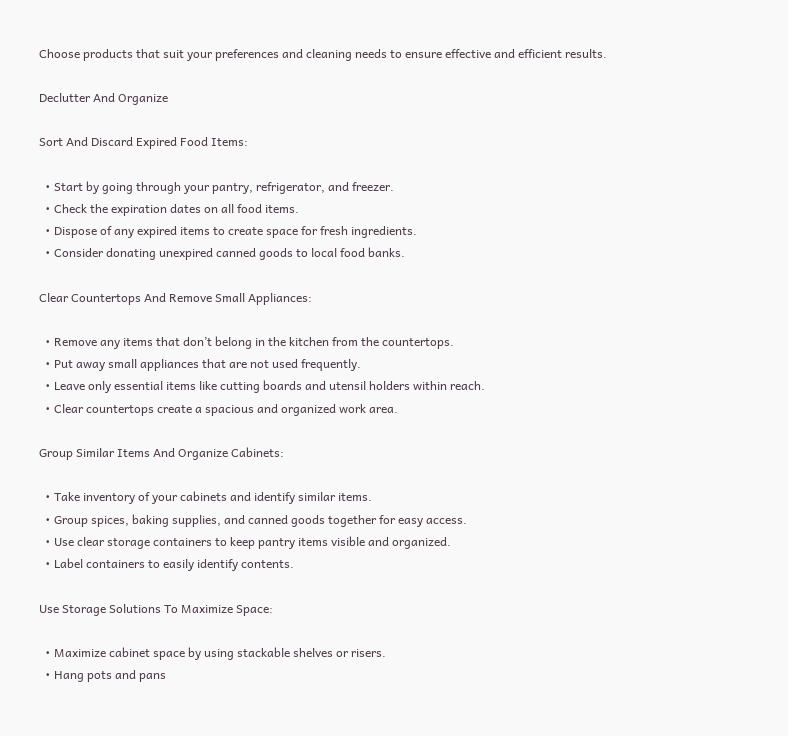Choose products that suit your preferences and cleaning needs to ensure effective and efficient results.

Declutter And Organize

Sort And Discard Expired Food Items:

  • Start by going through your pantry, refrigerator, and freezer.
  • Check the expiration dates on all food items.
  • Dispose of any expired items to create space for fresh ingredients.
  • Consider donating unexpired canned goods to local food banks.

Clear Countertops And Remove Small Appliances:

  • Remove any items that don’t belong in the kitchen from the countertops.
  • Put away small appliances that are not used frequently.
  • Leave only essential items like cutting boards and utensil holders within reach.
  • Clear countertops create a spacious and organized work area.

Group Similar Items And Organize Cabinets:

  • Take inventory of your cabinets and identify similar items.
  • Group spices, baking supplies, and canned goods together for easy access.
  • Use clear storage containers to keep pantry items visible and organized.
  • Label containers to easily identify contents.

Use Storage Solutions To Maximize Space:

  • Maximize cabinet space by using stackable shelves or risers.
  • Hang pots and pans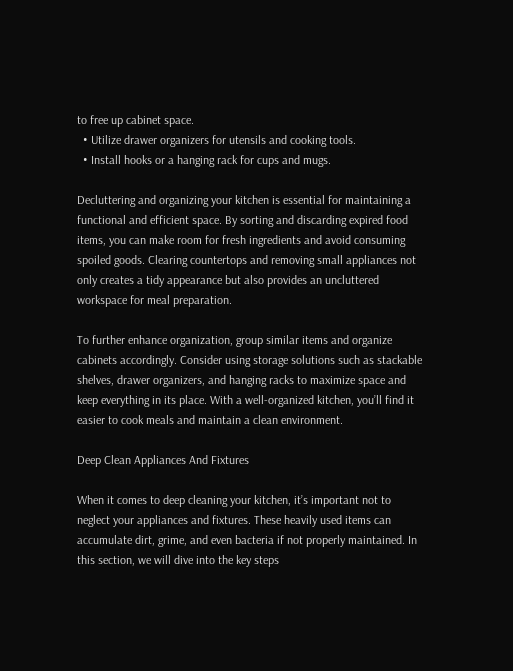to free up cabinet space.
  • Utilize drawer organizers for utensils and cooking tools.
  • Install hooks or a hanging rack for cups and mugs.

Decluttering and organizing your kitchen is essential for maintaining a functional and efficient space. By sorting and discarding expired food items, you can make room for fresh ingredients and avoid consuming spoiled goods. Clearing countertops and removing small appliances not only creates a tidy appearance but also provides an uncluttered workspace for meal preparation.

To further enhance organization, group similar items and organize cabinets accordingly. Consider using storage solutions such as stackable shelves, drawer organizers, and hanging racks to maximize space and keep everything in its place. With a well-organized kitchen, you’ll find it easier to cook meals and maintain a clean environment.

Deep Clean Appliances And Fixtures

When it comes to deep cleaning your kitchen, it’s important not to neglect your appliances and fixtures. These heavily used items can accumulate dirt, grime, and even bacteria if not properly maintained. In this section, we will dive into the key steps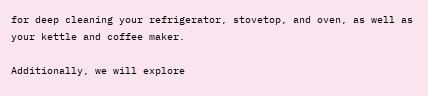for deep cleaning your refrigerator, stovetop, and oven, as well as your kettle and coffee maker.

Additionally, we will explore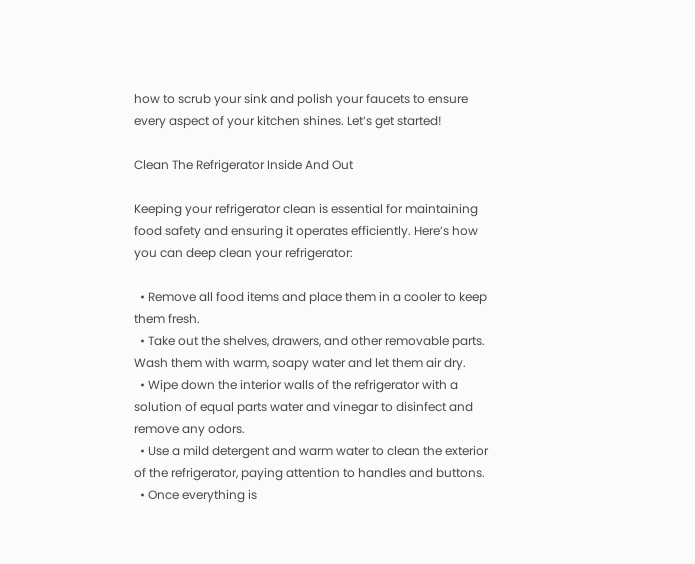how to scrub your sink and polish your faucets to ensure every aspect of your kitchen shines. Let’s get started!

Clean The Refrigerator Inside And Out

Keeping your refrigerator clean is essential for maintaining food safety and ensuring it operates efficiently. Here’s how you can deep clean your refrigerator:

  • Remove all food items and place them in a cooler to keep them fresh.
  • Take out the shelves, drawers, and other removable parts. Wash them with warm, soapy water and let them air dry.
  • Wipe down the interior walls of the refrigerator with a solution of equal parts water and vinegar to disinfect and remove any odors.
  • Use a mild detergent and warm water to clean the exterior of the refrigerator, paying attention to handles and buttons.
  • Once everything is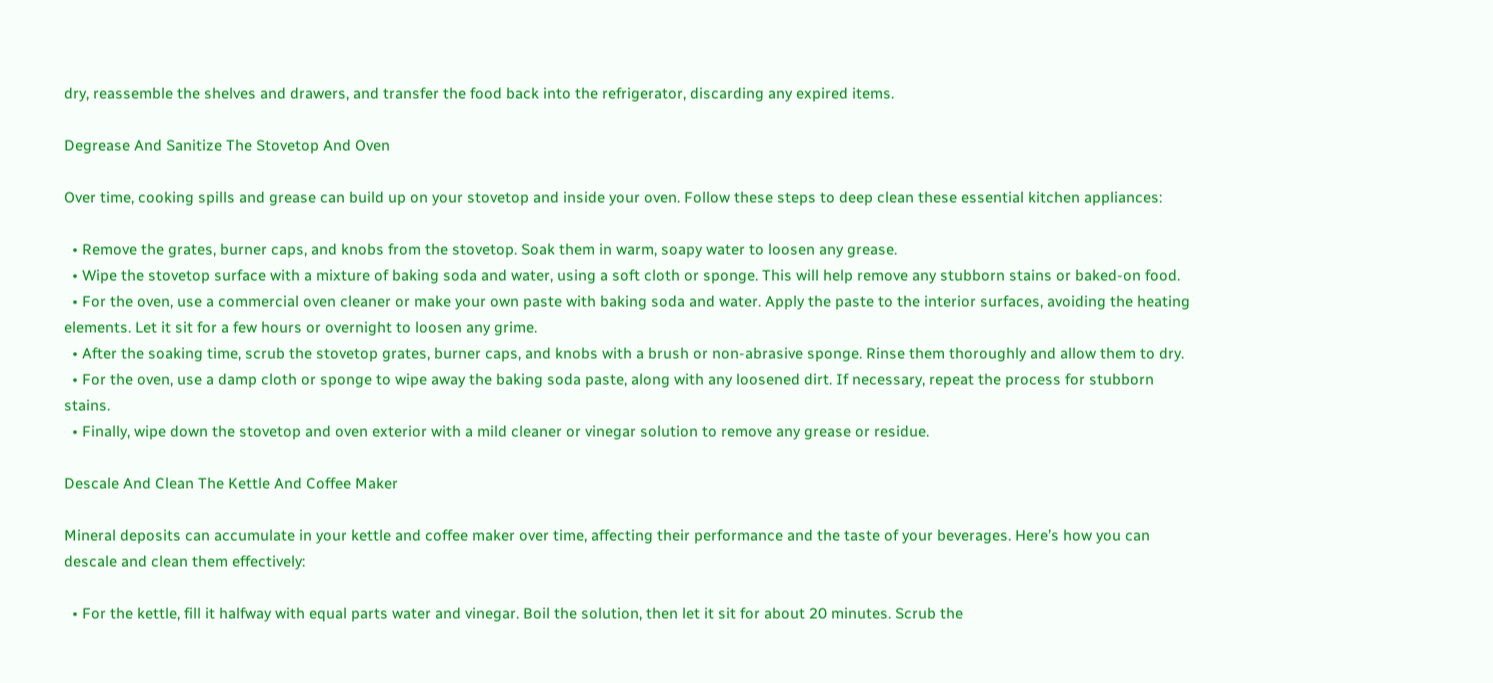dry, reassemble the shelves and drawers, and transfer the food back into the refrigerator, discarding any expired items.

Degrease And Sanitize The Stovetop And Oven

Over time, cooking spills and grease can build up on your stovetop and inside your oven. Follow these steps to deep clean these essential kitchen appliances:

  • Remove the grates, burner caps, and knobs from the stovetop. Soak them in warm, soapy water to loosen any grease.
  • Wipe the stovetop surface with a mixture of baking soda and water, using a soft cloth or sponge. This will help remove any stubborn stains or baked-on food.
  • For the oven, use a commercial oven cleaner or make your own paste with baking soda and water. Apply the paste to the interior surfaces, avoiding the heating elements. Let it sit for a few hours or overnight to loosen any grime.
  • After the soaking time, scrub the stovetop grates, burner caps, and knobs with a brush or non-abrasive sponge. Rinse them thoroughly and allow them to dry.
  • For the oven, use a damp cloth or sponge to wipe away the baking soda paste, along with any loosened dirt. If necessary, repeat the process for stubborn stains.
  • Finally, wipe down the stovetop and oven exterior with a mild cleaner or vinegar solution to remove any grease or residue.

Descale And Clean The Kettle And Coffee Maker

Mineral deposits can accumulate in your kettle and coffee maker over time, affecting their performance and the taste of your beverages. Here’s how you can descale and clean them effectively:

  • For the kettle, fill it halfway with equal parts water and vinegar. Boil the solution, then let it sit for about 20 minutes. Scrub the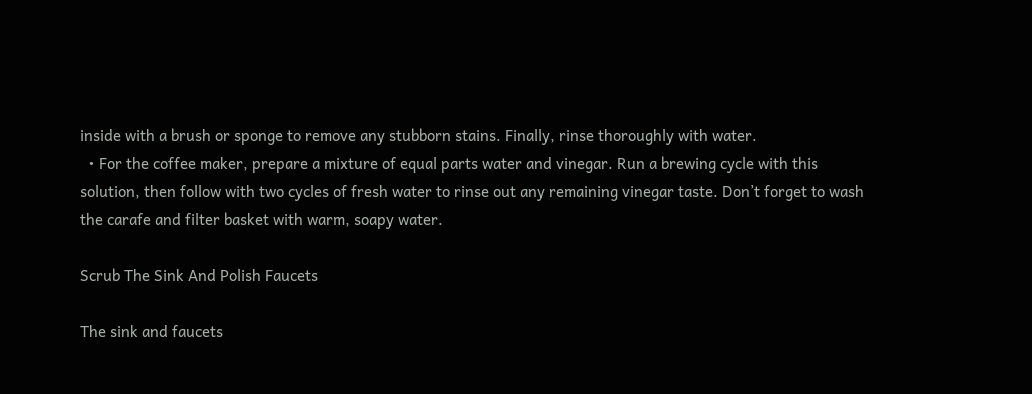inside with a brush or sponge to remove any stubborn stains. Finally, rinse thoroughly with water.
  • For the coffee maker, prepare a mixture of equal parts water and vinegar. Run a brewing cycle with this solution, then follow with two cycles of fresh water to rinse out any remaining vinegar taste. Don’t forget to wash the carafe and filter basket with warm, soapy water.

Scrub The Sink And Polish Faucets

The sink and faucets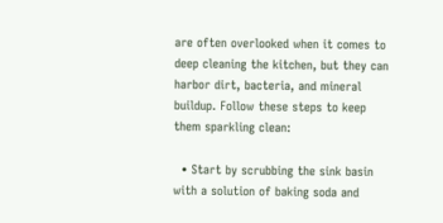are often overlooked when it comes to deep cleaning the kitchen, but they can harbor dirt, bacteria, and mineral buildup. Follow these steps to keep them sparkling clean:

  • Start by scrubbing the sink basin with a solution of baking soda and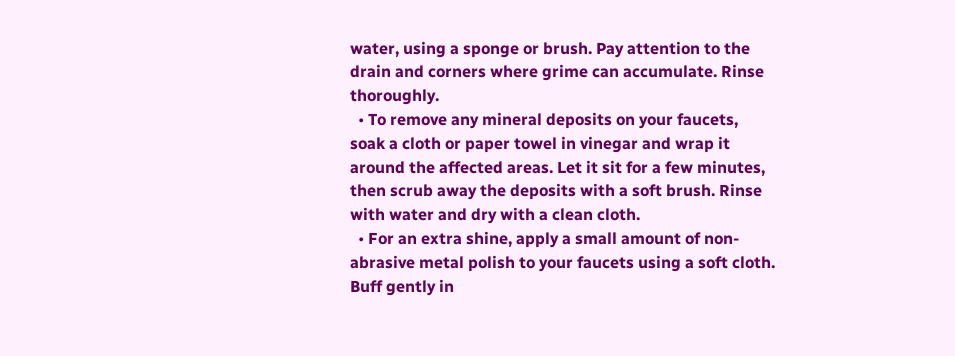water, using a sponge or brush. Pay attention to the drain and corners where grime can accumulate. Rinse thoroughly.
  • To remove any mineral deposits on your faucets, soak a cloth or paper towel in vinegar and wrap it around the affected areas. Let it sit for a few minutes, then scrub away the deposits with a soft brush. Rinse with water and dry with a clean cloth.
  • For an extra shine, apply a small amount of non-abrasive metal polish to your faucets using a soft cloth. Buff gently in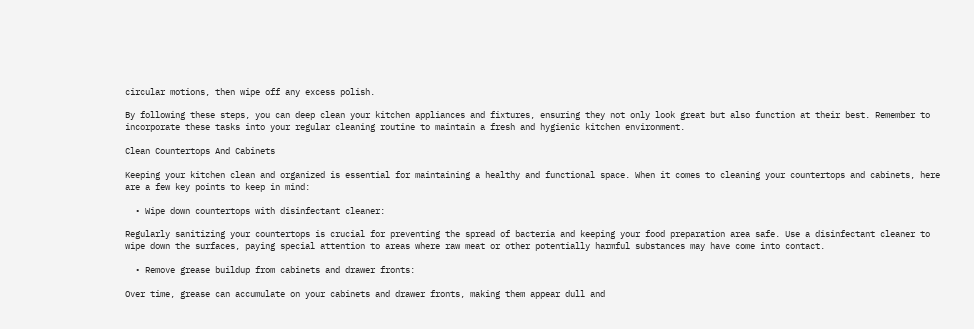circular motions, then wipe off any excess polish.

By following these steps, you can deep clean your kitchen appliances and fixtures, ensuring they not only look great but also function at their best. Remember to incorporate these tasks into your regular cleaning routine to maintain a fresh and hygienic kitchen environment.

Clean Countertops And Cabinets

Keeping your kitchen clean and organized is essential for maintaining a healthy and functional space. When it comes to cleaning your countertops and cabinets, here are a few key points to keep in mind:

  • Wipe down countertops with disinfectant cleaner:

Regularly sanitizing your countertops is crucial for preventing the spread of bacteria and keeping your food preparation area safe. Use a disinfectant cleaner to wipe down the surfaces, paying special attention to areas where raw meat or other potentially harmful substances may have come into contact.

  • Remove grease buildup from cabinets and drawer fronts:

Over time, grease can accumulate on your cabinets and drawer fronts, making them appear dull and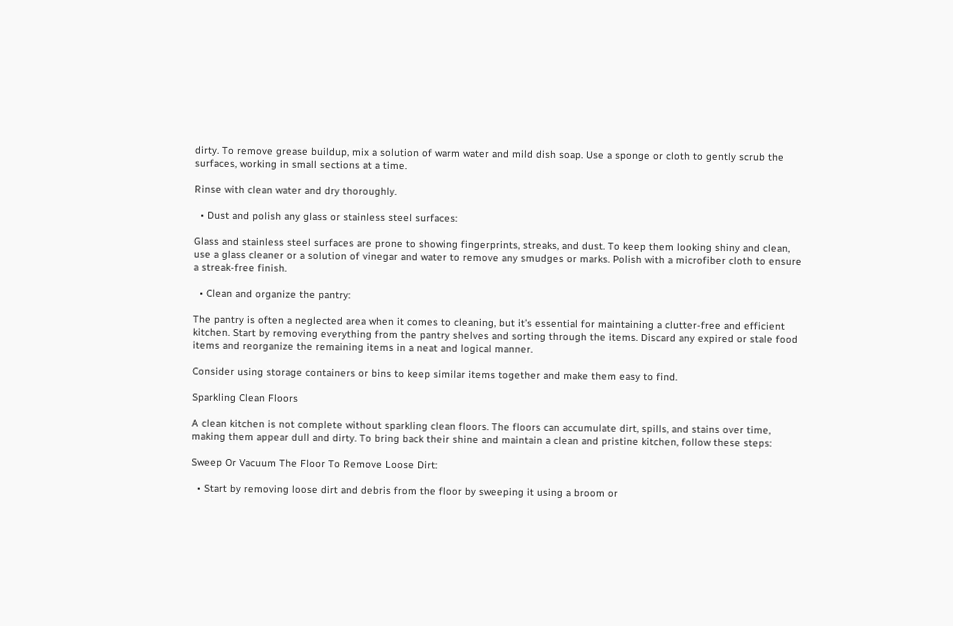dirty. To remove grease buildup, mix a solution of warm water and mild dish soap. Use a sponge or cloth to gently scrub the surfaces, working in small sections at a time.

Rinse with clean water and dry thoroughly.

  • Dust and polish any glass or stainless steel surfaces:

Glass and stainless steel surfaces are prone to showing fingerprints, streaks, and dust. To keep them looking shiny and clean, use a glass cleaner or a solution of vinegar and water to remove any smudges or marks. Polish with a microfiber cloth to ensure a streak-free finish.

  • Clean and organize the pantry:

The pantry is often a neglected area when it comes to cleaning, but it’s essential for maintaining a clutter-free and efficient kitchen. Start by removing everything from the pantry shelves and sorting through the items. Discard any expired or stale food items and reorganize the remaining items in a neat and logical manner.

Consider using storage containers or bins to keep similar items together and make them easy to find.

Sparkling Clean Floors

A clean kitchen is not complete without sparkling clean floors. The floors can accumulate dirt, spills, and stains over time, making them appear dull and dirty. To bring back their shine and maintain a clean and pristine kitchen, follow these steps:

Sweep Or Vacuum The Floor To Remove Loose Dirt:

  • Start by removing loose dirt and debris from the floor by sweeping it using a broom or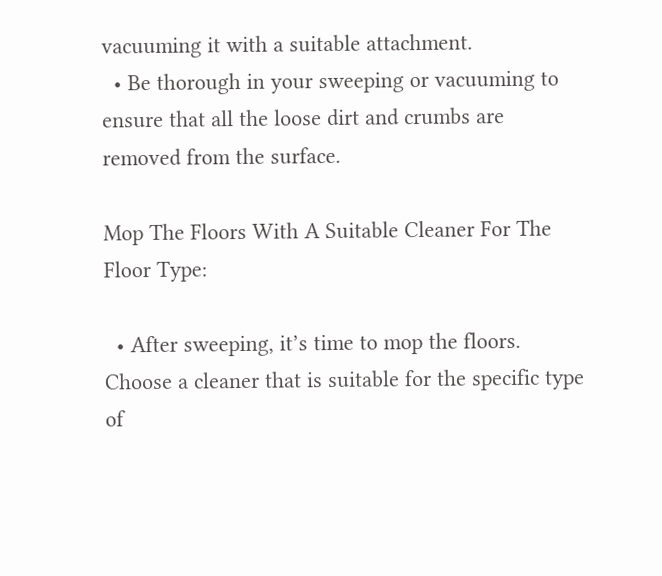vacuuming it with a suitable attachment.
  • Be thorough in your sweeping or vacuuming to ensure that all the loose dirt and crumbs are removed from the surface.

Mop The Floors With A Suitable Cleaner For The Floor Type:

  • After sweeping, it’s time to mop the floors. Choose a cleaner that is suitable for the specific type of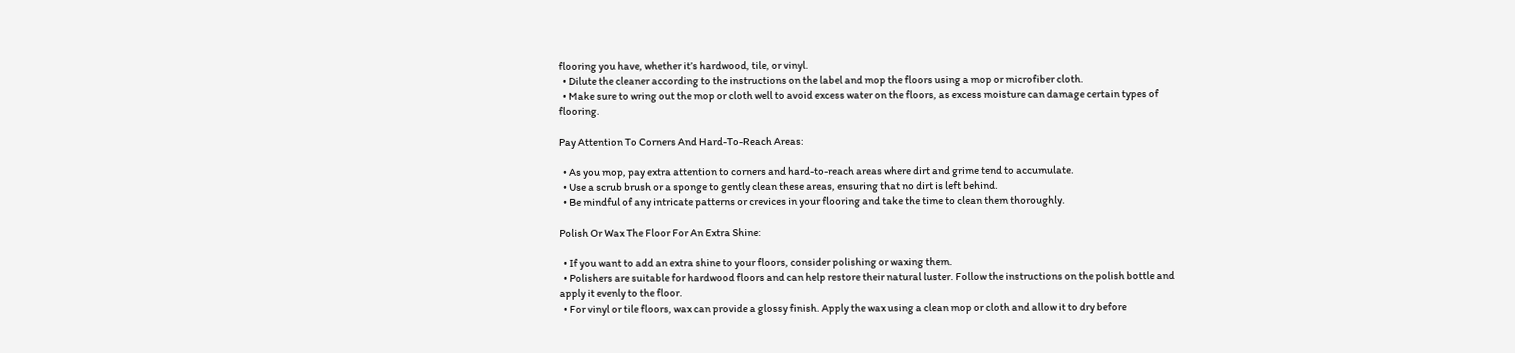flooring you have, whether it’s hardwood, tile, or vinyl.
  • Dilute the cleaner according to the instructions on the label and mop the floors using a mop or microfiber cloth.
  • Make sure to wring out the mop or cloth well to avoid excess water on the floors, as excess moisture can damage certain types of flooring.

Pay Attention To Corners And Hard-To-Reach Areas:

  • As you mop, pay extra attention to corners and hard-to-reach areas where dirt and grime tend to accumulate.
  • Use a scrub brush or a sponge to gently clean these areas, ensuring that no dirt is left behind.
  • Be mindful of any intricate patterns or crevices in your flooring and take the time to clean them thoroughly.

Polish Or Wax The Floor For An Extra Shine:

  • If you want to add an extra shine to your floors, consider polishing or waxing them.
  • Polishers are suitable for hardwood floors and can help restore their natural luster. Follow the instructions on the polish bottle and apply it evenly to the floor.
  • For vinyl or tile floors, wax can provide a glossy finish. Apply the wax using a clean mop or cloth and allow it to dry before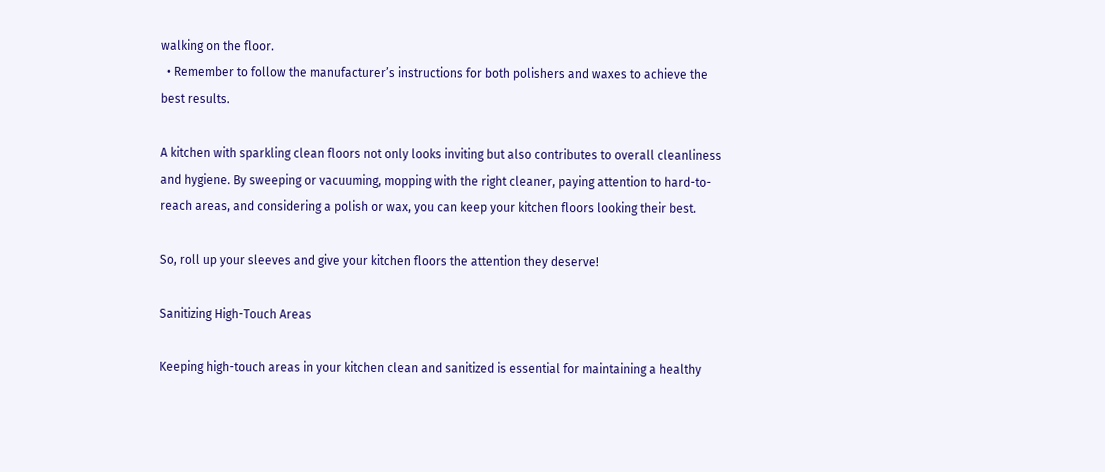walking on the floor.
  • Remember to follow the manufacturer’s instructions for both polishers and waxes to achieve the best results.

A kitchen with sparkling clean floors not only looks inviting but also contributes to overall cleanliness and hygiene. By sweeping or vacuuming, mopping with the right cleaner, paying attention to hard-to-reach areas, and considering a polish or wax, you can keep your kitchen floors looking their best.

So, roll up your sleeves and give your kitchen floors the attention they deserve!

Sanitizing High-Touch Areas

Keeping high-touch areas in your kitchen clean and sanitized is essential for maintaining a healthy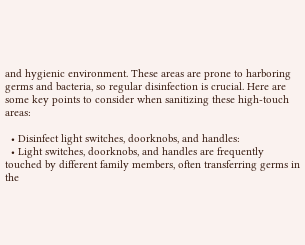and hygienic environment. These areas are prone to harboring germs and bacteria, so regular disinfection is crucial. Here are some key points to consider when sanitizing these high-touch areas:

  • Disinfect light switches, doorknobs, and handles:
  • Light switches, doorknobs, and handles are frequently touched by different family members, often transferring germs in the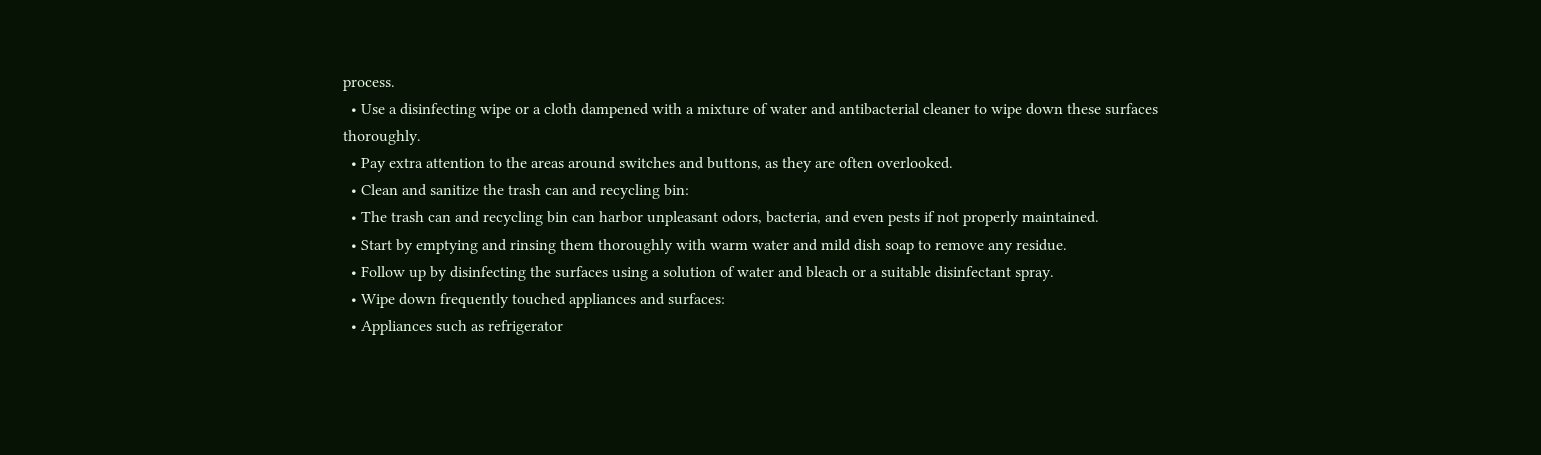process.
  • Use a disinfecting wipe or a cloth dampened with a mixture of water and antibacterial cleaner to wipe down these surfaces thoroughly.
  • Pay extra attention to the areas around switches and buttons, as they are often overlooked.
  • Clean and sanitize the trash can and recycling bin:
  • The trash can and recycling bin can harbor unpleasant odors, bacteria, and even pests if not properly maintained.
  • Start by emptying and rinsing them thoroughly with warm water and mild dish soap to remove any residue.
  • Follow up by disinfecting the surfaces using a solution of water and bleach or a suitable disinfectant spray.
  • Wipe down frequently touched appliances and surfaces:
  • Appliances such as refrigerator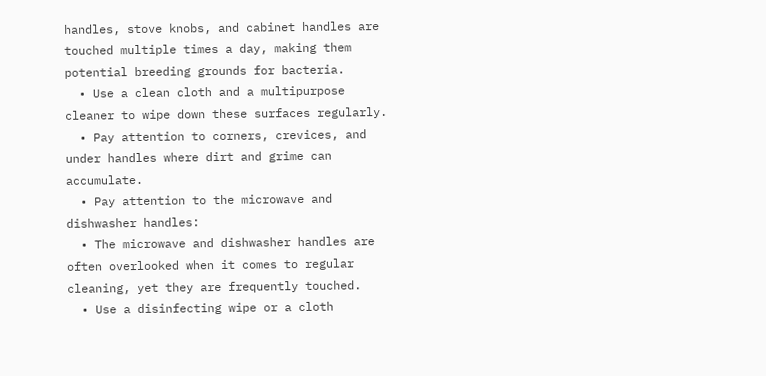handles, stove knobs, and cabinet handles are touched multiple times a day, making them potential breeding grounds for bacteria.
  • Use a clean cloth and a multipurpose cleaner to wipe down these surfaces regularly.
  • Pay attention to corners, crevices, and under handles where dirt and grime can accumulate.
  • Pay attention to the microwave and dishwasher handles:
  • The microwave and dishwasher handles are often overlooked when it comes to regular cleaning, yet they are frequently touched.
  • Use a disinfecting wipe or a cloth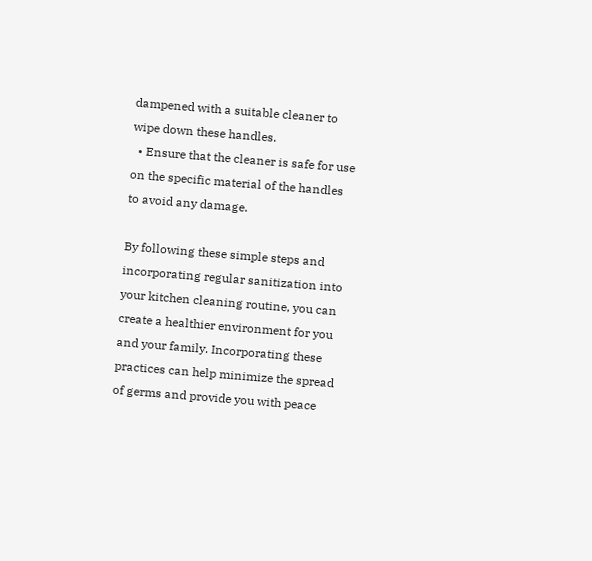dampened with a suitable cleaner to wipe down these handles.
  • Ensure that the cleaner is safe for use on the specific material of the handles to avoid any damage.

By following these simple steps and incorporating regular sanitization into your kitchen cleaning routine, you can create a healthier environment for you and your family. Incorporating these practices can help minimize the spread of germs and provide you with peace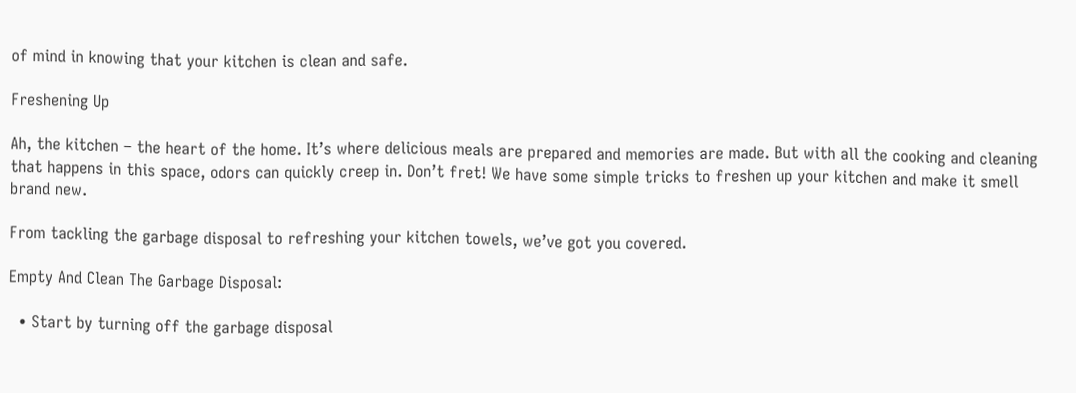of mind in knowing that your kitchen is clean and safe.

Freshening Up

Ah, the kitchen – the heart of the home. It’s where delicious meals are prepared and memories are made. But with all the cooking and cleaning that happens in this space, odors can quickly creep in. Don’t fret! We have some simple tricks to freshen up your kitchen and make it smell brand new.

From tackling the garbage disposal to refreshing your kitchen towels, we’ve got you covered.

Empty And Clean The Garbage Disposal:

  • Start by turning off the garbage disposal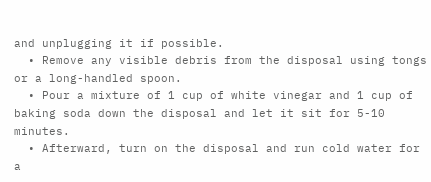and unplugging it if possible.
  • Remove any visible debris from the disposal using tongs or a long-handled spoon.
  • Pour a mixture of 1 cup of white vinegar and 1 cup of baking soda down the disposal and let it sit for 5-10 minutes.
  • Afterward, turn on the disposal and run cold water for a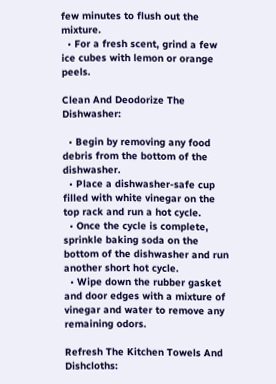few minutes to flush out the mixture.
  • For a fresh scent, grind a few ice cubes with lemon or orange peels.

Clean And Deodorize The Dishwasher:

  • Begin by removing any food debris from the bottom of the dishwasher.
  • Place a dishwasher-safe cup filled with white vinegar on the top rack and run a hot cycle.
  • Once the cycle is complete, sprinkle baking soda on the bottom of the dishwasher and run another short hot cycle.
  • Wipe down the rubber gasket and door edges with a mixture of vinegar and water to remove any remaining odors.

Refresh The Kitchen Towels And Dishcloths: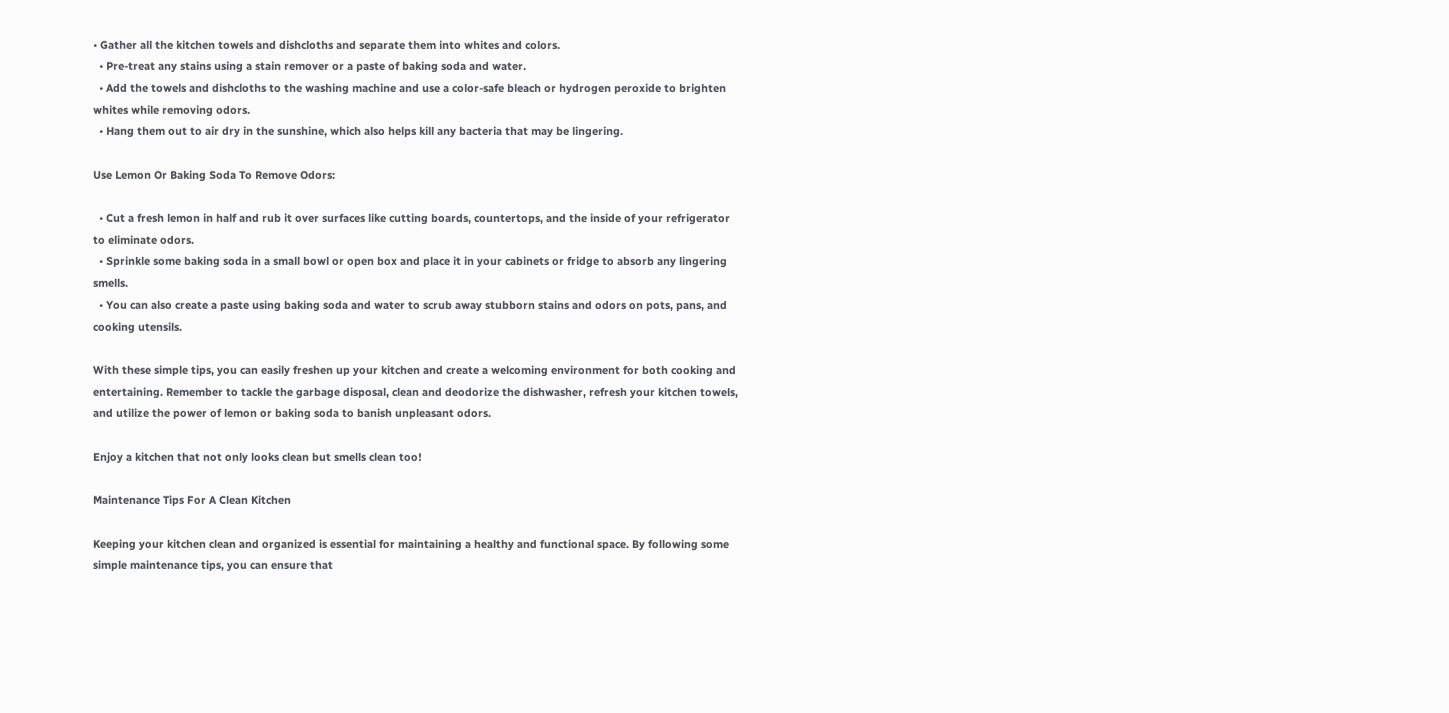• Gather all the kitchen towels and dishcloths and separate them into whites and colors.
  • Pre-treat any stains using a stain remover or a paste of baking soda and water.
  • Add the towels and dishcloths to the washing machine and use a color-safe bleach or hydrogen peroxide to brighten whites while removing odors.
  • Hang them out to air dry in the sunshine, which also helps kill any bacteria that may be lingering.

Use Lemon Or Baking Soda To Remove Odors:

  • Cut a fresh lemon in half and rub it over surfaces like cutting boards, countertops, and the inside of your refrigerator to eliminate odors.
  • Sprinkle some baking soda in a small bowl or open box and place it in your cabinets or fridge to absorb any lingering smells.
  • You can also create a paste using baking soda and water to scrub away stubborn stains and odors on pots, pans, and cooking utensils.

With these simple tips, you can easily freshen up your kitchen and create a welcoming environment for both cooking and entertaining. Remember to tackle the garbage disposal, clean and deodorize the dishwasher, refresh your kitchen towels, and utilize the power of lemon or baking soda to banish unpleasant odors.

Enjoy a kitchen that not only looks clean but smells clean too!

Maintenance Tips For A Clean Kitchen

Keeping your kitchen clean and organized is essential for maintaining a healthy and functional space. By following some simple maintenance tips, you can ensure that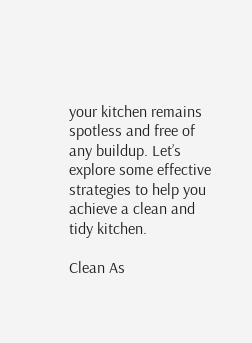your kitchen remains spotless and free of any buildup. Let’s explore some effective strategies to help you achieve a clean and tidy kitchen.

Clean As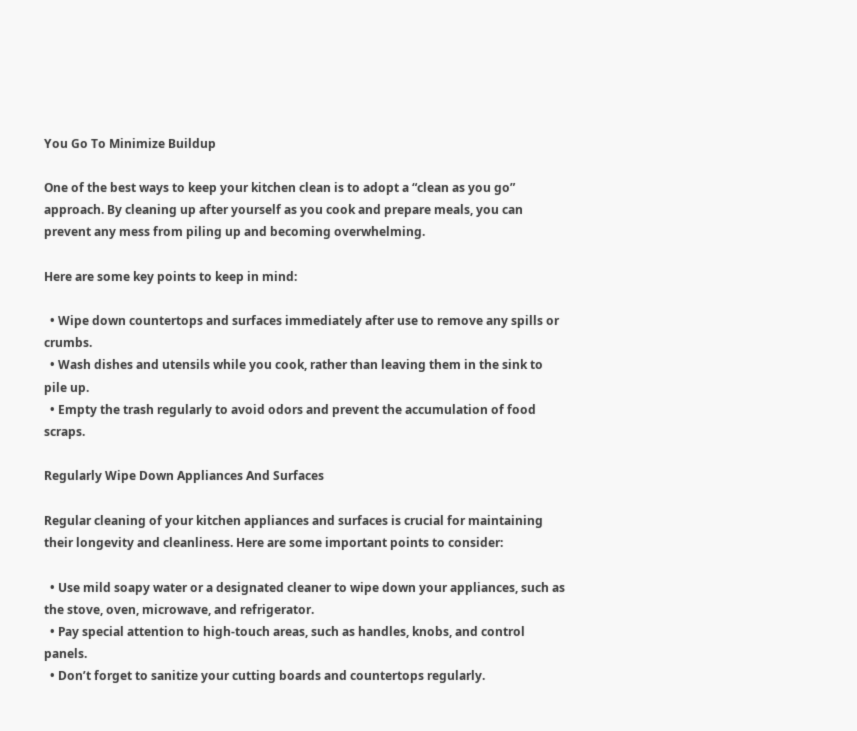You Go To Minimize Buildup

One of the best ways to keep your kitchen clean is to adopt a “clean as you go” approach. By cleaning up after yourself as you cook and prepare meals, you can prevent any mess from piling up and becoming overwhelming.

Here are some key points to keep in mind:

  • Wipe down countertops and surfaces immediately after use to remove any spills or crumbs.
  • Wash dishes and utensils while you cook, rather than leaving them in the sink to pile up.
  • Empty the trash regularly to avoid odors and prevent the accumulation of food scraps.

Regularly Wipe Down Appliances And Surfaces

Regular cleaning of your kitchen appliances and surfaces is crucial for maintaining their longevity and cleanliness. Here are some important points to consider:

  • Use mild soapy water or a designated cleaner to wipe down your appliances, such as the stove, oven, microwave, and refrigerator.
  • Pay special attention to high-touch areas, such as handles, knobs, and control panels.
  • Don’t forget to sanitize your cutting boards and countertops regularly.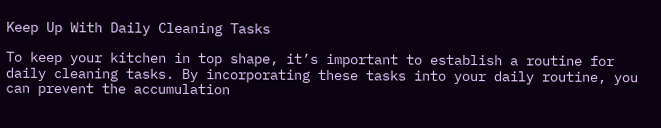Keep Up With Daily Cleaning Tasks

To keep your kitchen in top shape, it’s important to establish a routine for daily cleaning tasks. By incorporating these tasks into your daily routine, you can prevent the accumulation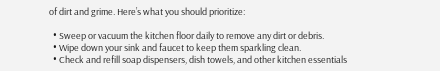of dirt and grime. Here’s what you should prioritize:

  • Sweep or vacuum the kitchen floor daily to remove any dirt or debris.
  • Wipe down your sink and faucet to keep them sparkling clean.
  • Check and refill soap dispensers, dish towels, and other kitchen essentials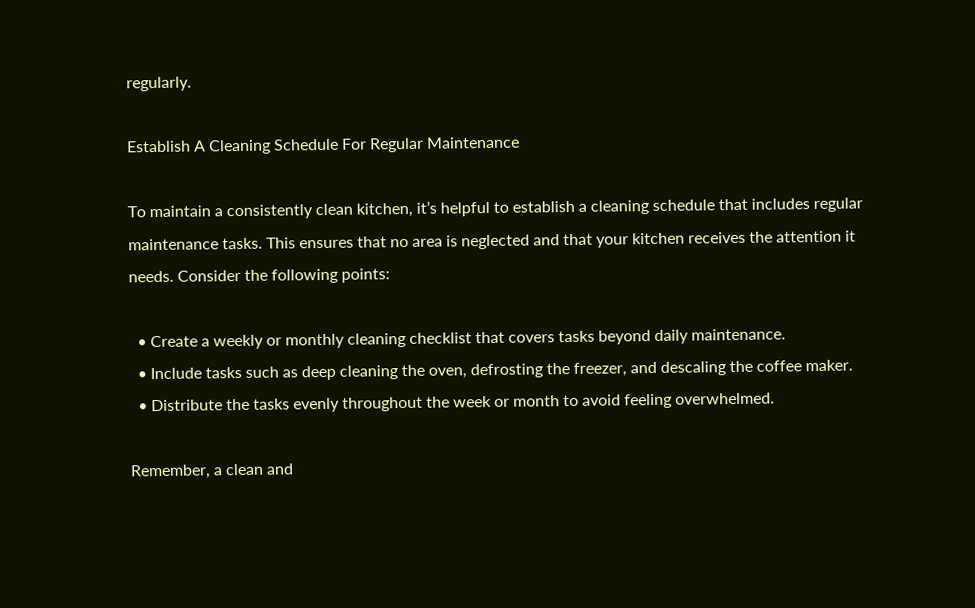regularly.

Establish A Cleaning Schedule For Regular Maintenance

To maintain a consistently clean kitchen, it’s helpful to establish a cleaning schedule that includes regular maintenance tasks. This ensures that no area is neglected and that your kitchen receives the attention it needs. Consider the following points:

  • Create a weekly or monthly cleaning checklist that covers tasks beyond daily maintenance.
  • Include tasks such as deep cleaning the oven, defrosting the freezer, and descaling the coffee maker.
  • Distribute the tasks evenly throughout the week or month to avoid feeling overwhelmed.

Remember, a clean and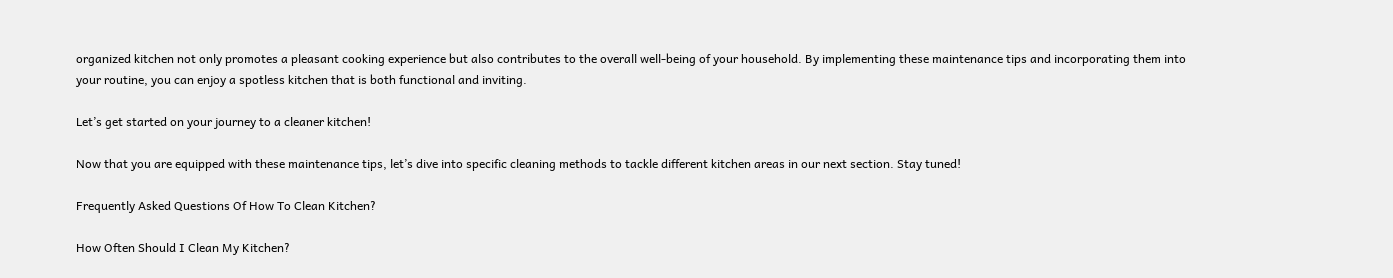organized kitchen not only promotes a pleasant cooking experience but also contributes to the overall well-being of your household. By implementing these maintenance tips and incorporating them into your routine, you can enjoy a spotless kitchen that is both functional and inviting.

Let’s get started on your journey to a cleaner kitchen!

Now that you are equipped with these maintenance tips, let’s dive into specific cleaning methods to tackle different kitchen areas in our next section. Stay tuned!

Frequently Asked Questions Of How To Clean Kitchen?

How Often Should I Clean My Kitchen?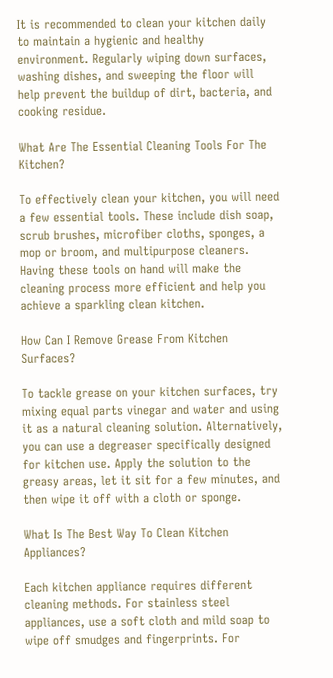It is recommended to clean your kitchen daily to maintain a hygienic and healthy environment. Regularly wiping down surfaces, washing dishes, and sweeping the floor will help prevent the buildup of dirt, bacteria, and cooking residue.

What Are The Essential Cleaning Tools For The Kitchen?

To effectively clean your kitchen, you will need a few essential tools. These include dish soap, scrub brushes, microfiber cloths, sponges, a mop or broom, and multipurpose cleaners. Having these tools on hand will make the cleaning process more efficient and help you achieve a sparkling clean kitchen.

How Can I Remove Grease From Kitchen Surfaces?

To tackle grease on your kitchen surfaces, try mixing equal parts vinegar and water and using it as a natural cleaning solution. Alternatively, you can use a degreaser specifically designed for kitchen use. Apply the solution to the greasy areas, let it sit for a few minutes, and then wipe it off with a cloth or sponge.

What Is The Best Way To Clean Kitchen Appliances?

Each kitchen appliance requires different cleaning methods. For stainless steel appliances, use a soft cloth and mild soap to wipe off smudges and fingerprints. For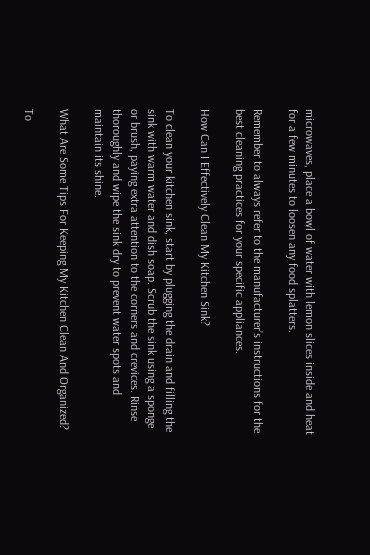microwaves, place a bowl of water with lemon slices inside and heat for a few minutes to loosen any food splatters.

Remember to always refer to the manufacturer’s instructions for the best cleaning practices for your specific appliances.

How Can I Effectively Clean My Kitchen Sink?

To clean your kitchen sink, start by plugging the drain and filling the sink with warm water and dish soap. Scrub the sink using a sponge or brush, paying extra attention to the corners and crevices. Rinse thoroughly and wipe the sink dry to prevent water spots and maintain its shine.

What Are Some Tips For Keeping My Kitchen Clean And Organized?

To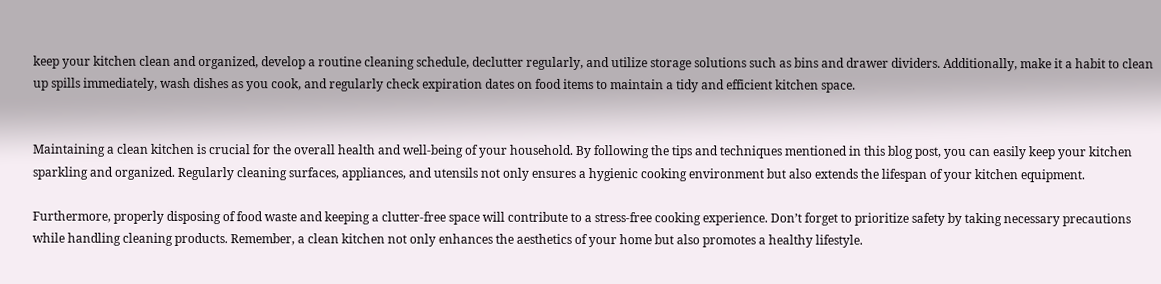keep your kitchen clean and organized, develop a routine cleaning schedule, declutter regularly, and utilize storage solutions such as bins and drawer dividers. Additionally, make it a habit to clean up spills immediately, wash dishes as you cook, and regularly check expiration dates on food items to maintain a tidy and efficient kitchen space.


Maintaining a clean kitchen is crucial for the overall health and well-being of your household. By following the tips and techniques mentioned in this blog post, you can easily keep your kitchen sparkling and organized. Regularly cleaning surfaces, appliances, and utensils not only ensures a hygienic cooking environment but also extends the lifespan of your kitchen equipment.

Furthermore, properly disposing of food waste and keeping a clutter-free space will contribute to a stress-free cooking experience. Don’t forget to prioritize safety by taking necessary precautions while handling cleaning products. Remember, a clean kitchen not only enhances the aesthetics of your home but also promotes a healthy lifestyle.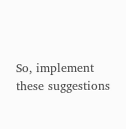So, implement these suggestions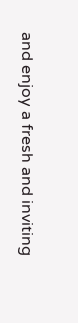and enjoy a fresh and inviting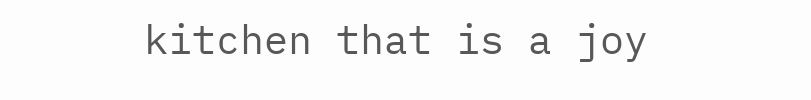kitchen that is a joy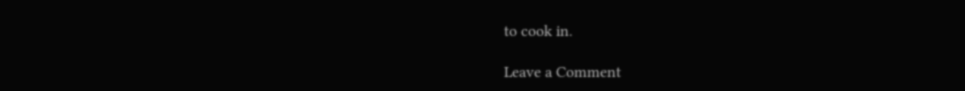to cook in.

Leave a Comment